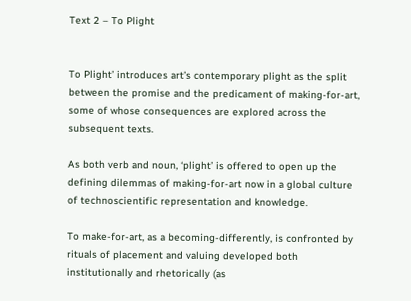Text 2 – To Plight


To Plight’ introduces art’s contemporary plight as the split between the promise and the predicament of making-for-art, some of whose consequences are explored across the subsequent texts.

As both verb and noun, ‘plight’ is offered to open up the defining dilemmas of making-for-art now in a global culture of technoscientific representation and knowledge.

To make-for-art, as a becoming-differently, is confronted by rituals of placement and valuing developed both institutionally and rhetorically (as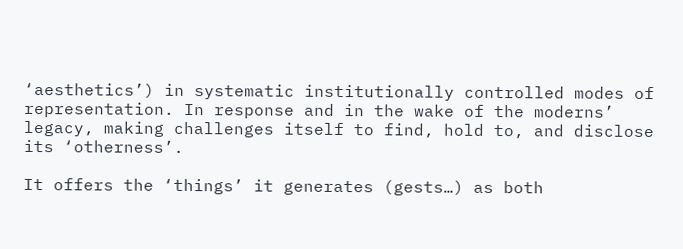‘aesthetics’) in systematic institutionally controlled modes of representation. In response and in the wake of the moderns’ legacy, making challenges itself to find, hold to, and disclose its ‘otherness’.

It offers the ‘things’ it generates (gests…) as both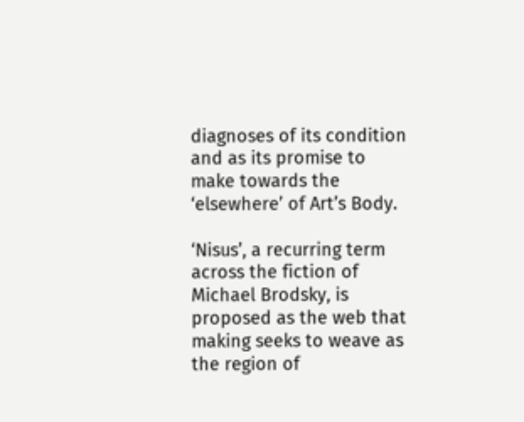diagnoses of its condition and as its promise to make towards the ‘elsewhere’ of Art’s Body.

‘Nisus’, a recurring term across the fiction of Michael Brodsky, is proposed as the web that making seeks to weave as the region of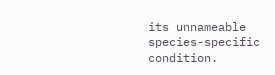its unnameable species-specific condition.